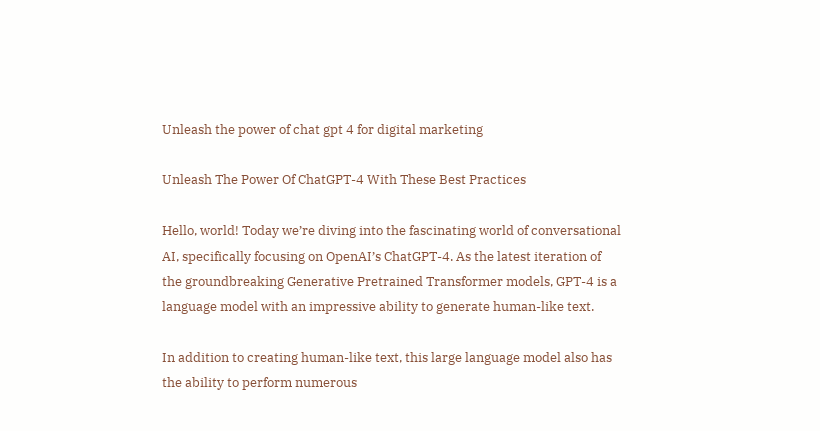Unleash the power of chat gpt 4 for digital marketing

Unleash The Power Of ChatGPT-4 With These Best Practices

Hello, world! Today we’re diving into the fascinating world of conversational AI, specifically focusing on OpenAI’s ChatGPT-4. As the latest iteration of the groundbreaking Generative Pretrained Transformer models, GPT-4 is a language model with an impressive ability to generate human-like text.

In addition to creating human-like text, this large language model also has the ability to perform numerous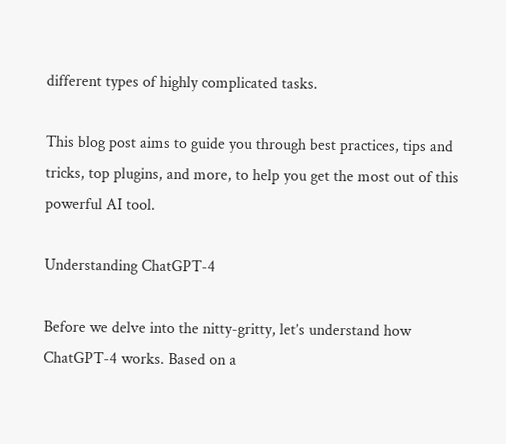different types of highly complicated tasks.

This blog post aims to guide you through best practices, tips and tricks, top plugins, and more, to help you get the most out of this powerful AI tool.

Understanding ChatGPT-4

Before we delve into the nitty-gritty, let’s understand how ChatGPT-4 works. Based on a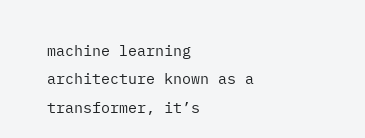machine learning architecture known as a transformer, it’s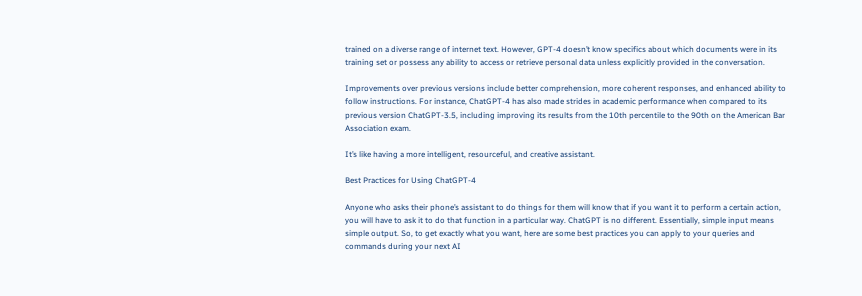trained on a diverse range of internet text. However, GPT-4 doesn’t know specifics about which documents were in its training set or possess any ability to access or retrieve personal data unless explicitly provided in the conversation.

Improvements over previous versions include better comprehension, more coherent responses, and enhanced ability to follow instructions. For instance, ChatGPT-4 has also made strides in academic performance when compared to its previous version ChatGPT-3.5, including improving its results from the 10th percentile to the 90th on the American Bar Association exam.

It’s like having a more intelligent, resourceful, and creative assistant.

Best Practices for Using ChatGPT-4

Anyone who asks their phone’s assistant to do things for them will know that if you want it to perform a certain action, you will have to ask it to do that function in a particular way. ChatGPT is no different. Essentially, simple input means simple output. So, to get exactly what you want, here are some best practices you can apply to your queries and commands during your next AI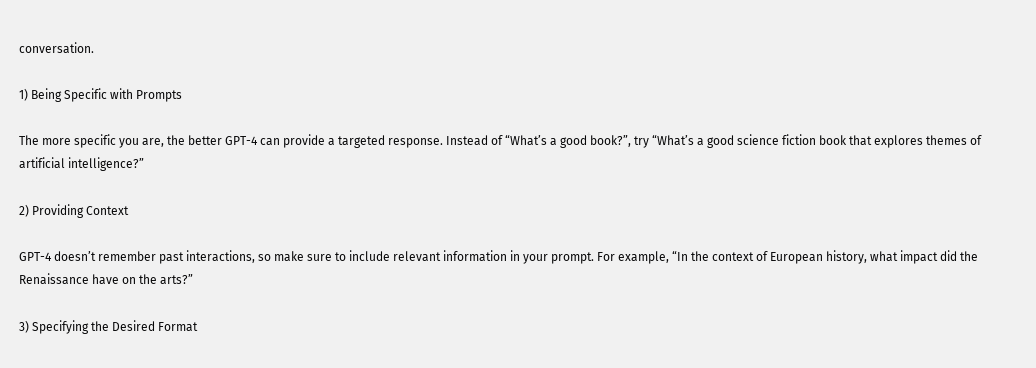conversation.

1) Being Specific with Prompts

The more specific you are, the better GPT-4 can provide a targeted response. Instead of “What’s a good book?”, try “What’s a good science fiction book that explores themes of artificial intelligence?”

2) Providing Context

GPT-4 doesn’t remember past interactions, so make sure to include relevant information in your prompt. For example, “In the context of European history, what impact did the Renaissance have on the arts?”

3) Specifying the Desired Format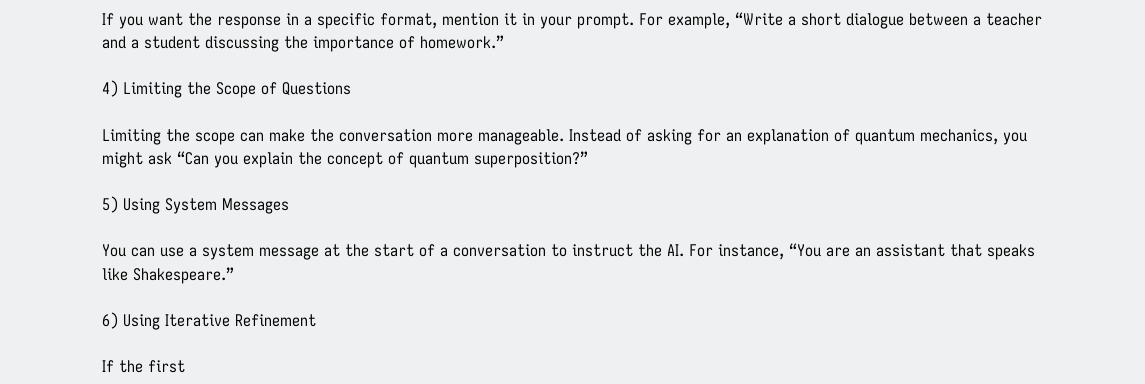If you want the response in a specific format, mention it in your prompt. For example, “Write a short dialogue between a teacher and a student discussing the importance of homework.”

4) Limiting the Scope of Questions

Limiting the scope can make the conversation more manageable. Instead of asking for an explanation of quantum mechanics, you might ask “Can you explain the concept of quantum superposition?”

5) Using System Messages

You can use a system message at the start of a conversation to instruct the AI. For instance, “You are an assistant that speaks like Shakespeare.”

6) Using Iterative Refinement

If the first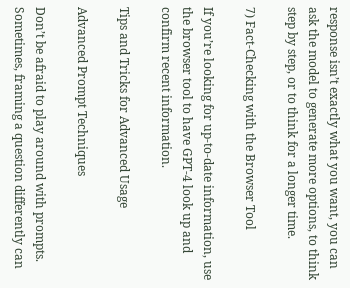response isn’t exactly what you want, you can ask the model to generate more options, to think step by step, or to think for a longer time.

7) Fact-Checking with the Browser Tool

If you’re looking for up-to-date information, use the browser tool to have GPT-4 look up and confirm recent information.

Tips and Tricks for Advanced Usage

Advanced Prompt Techniques

Don’t be afraid to play around with prompts. Sometimes, framing a question differently can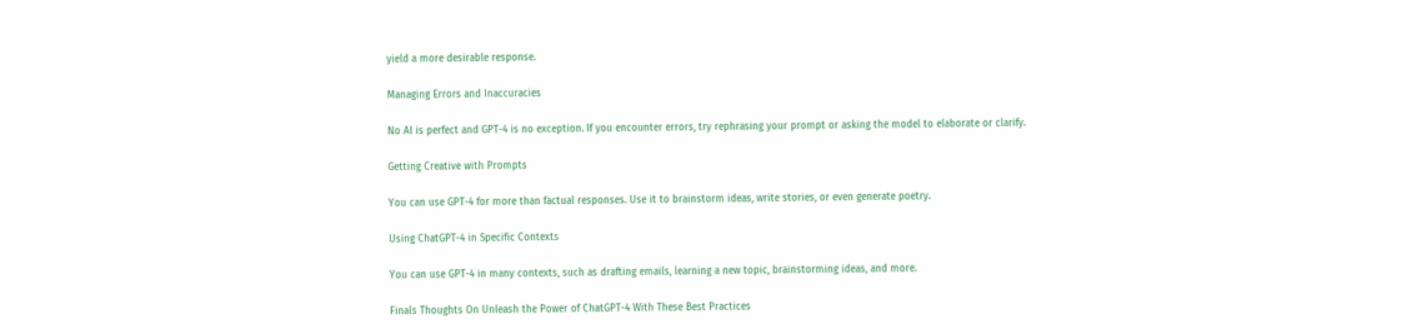yield a more desirable response.

Managing Errors and Inaccuracies

No AI is perfect and GPT-4 is no exception. If you encounter errors, try rephrasing your prompt or asking the model to elaborate or clarify.

Getting Creative with Prompts

You can use GPT-4 for more than factual responses. Use it to brainstorm ideas, write stories, or even generate poetry.

Using ChatGPT-4 in Specific Contexts

You can use GPT-4 in many contexts, such as drafting emails, learning a new topic, brainstorming ideas, and more.

Finals Thoughts On Unleash the Power of ChatGPT-4 With These Best Practices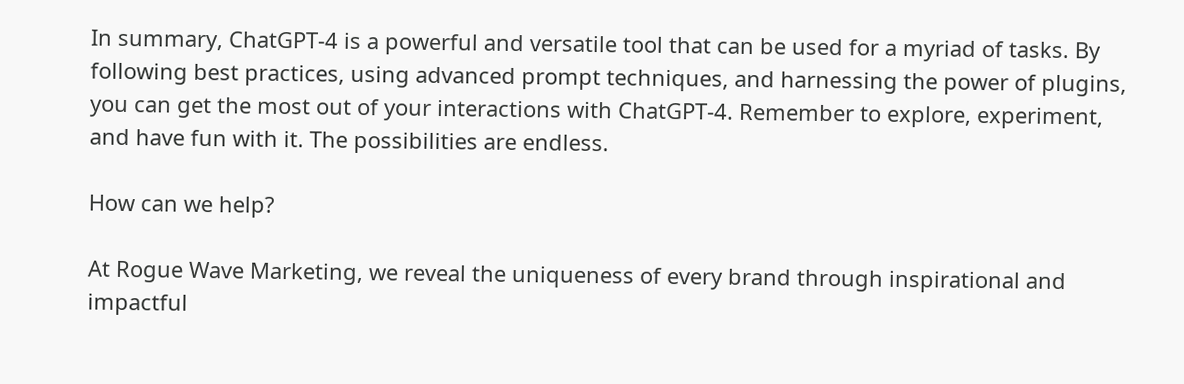In summary, ChatGPT-4 is a powerful and versatile tool that can be used for a myriad of tasks. By following best practices, using advanced prompt techniques, and harnessing the power of plugins, you can get the most out of your interactions with ChatGPT-4. Remember to explore, experiment, and have fun with it. The possibilities are endless.

How can we help?

At Rogue Wave Marketing, we reveal the uniqueness of every brand through inspirational and impactful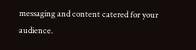messaging and content catered for your audience.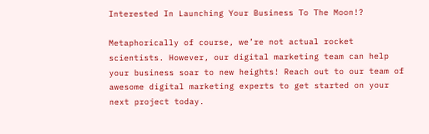Interested In Launching Your Business To The Moon!?

Metaphorically of course, we’re not actual rocket scientists. However, our digital marketing team can help your business soar to new heights! Reach out to our team of awesome digital marketing experts to get started on your next project today.